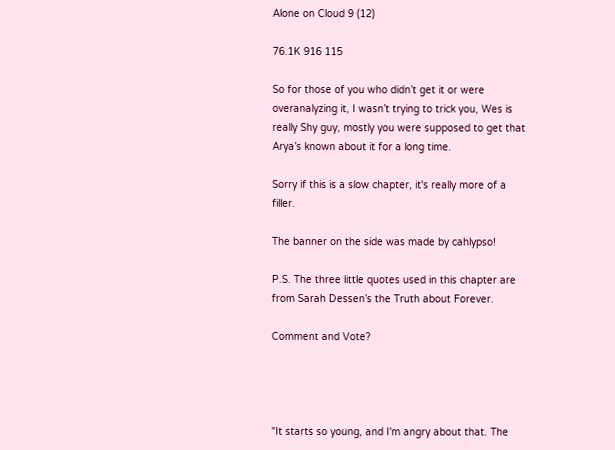Alone on Cloud 9 (12)

76.1K 916 115

So for those of you who didn’t get it or were overanalyzing it, I wasn’t trying to trick you, Wes is really Shy guy, mostly you were supposed to get that Arya’s known about it for a long time.

Sorry if this is a slow chapter, it's really more of a filler.

The banner on the side was made by cahlypso!

P.S. The three little quotes used in this chapter are from Sarah Dessen’s the Truth about Forever.

Comment and Vote?




"It starts so young, and I'm angry about that. The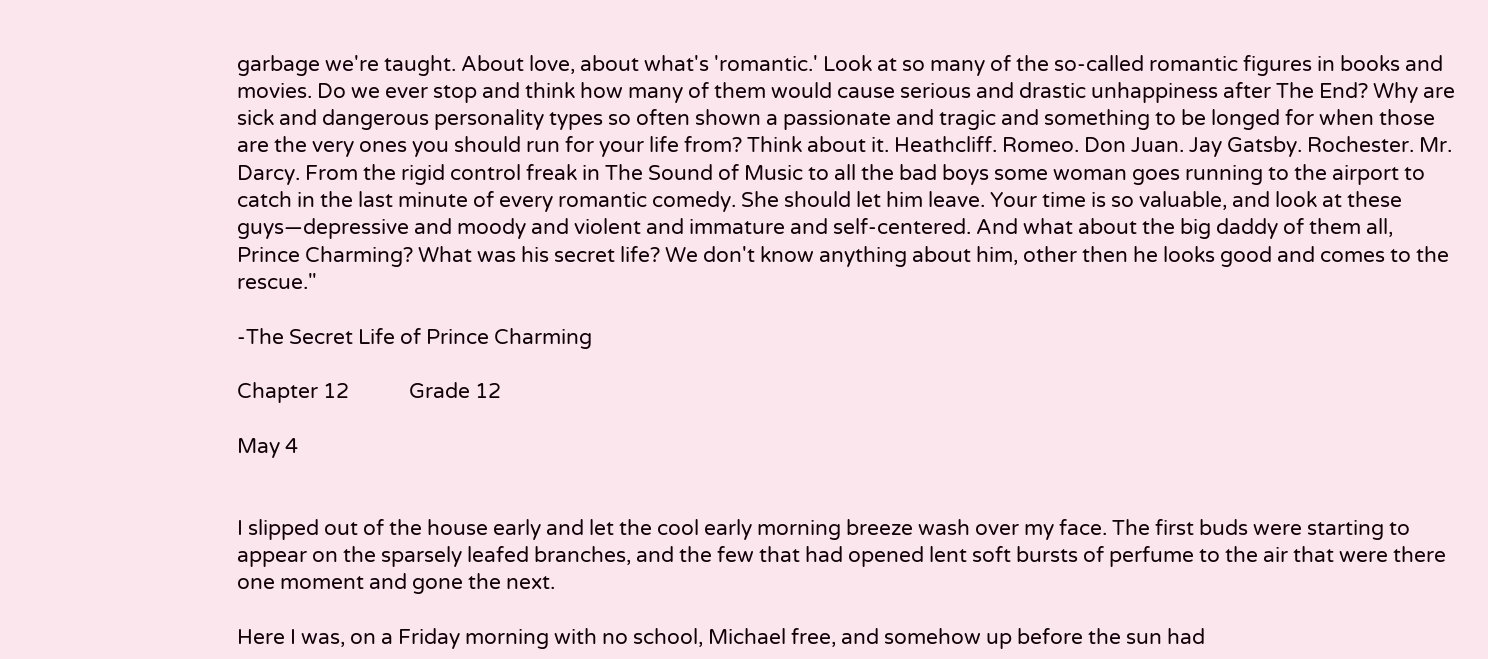garbage we're taught. About love, about what's 'romantic.' Look at so many of the so-called romantic figures in books and movies. Do we ever stop and think how many of them would cause serious and drastic unhappiness after The End? Why are sick and dangerous personality types so often shown a passionate and tragic and something to be longed for when those are the very ones you should run for your life from? Think about it. Heathcliff. Romeo. Don Juan. Jay Gatsby. Rochester. Mr. Darcy. From the rigid control freak in The Sound of Music to all the bad boys some woman goes running to the airport to catch in the last minute of every romantic comedy. She should let him leave. Your time is so valuable, and look at these guys—depressive and moody and violent and immature and self-centered. And what about the big daddy of them all, Prince Charming? What was his secret life? We don't know anything about him, other then he looks good and comes to the rescue."

-The Secret Life of Prince Charming

Chapter 12            Grade 12

May 4


I slipped out of the house early and let the cool early morning breeze wash over my face. The first buds were starting to appear on the sparsely leafed branches, and the few that had opened lent soft bursts of perfume to the air that were there one moment and gone the next.

Here I was, on a Friday morning with no school, Michael free, and somehow up before the sun had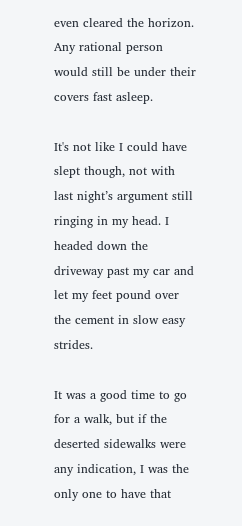even cleared the horizon. Any rational person would still be under their covers fast asleep.

It's not like I could have slept though, not with last night’s argument still ringing in my head. I headed down the driveway past my car and let my feet pound over the cement in slow easy strides.

It was a good time to go for a walk, but if the deserted sidewalks were any indication, I was the only one to have that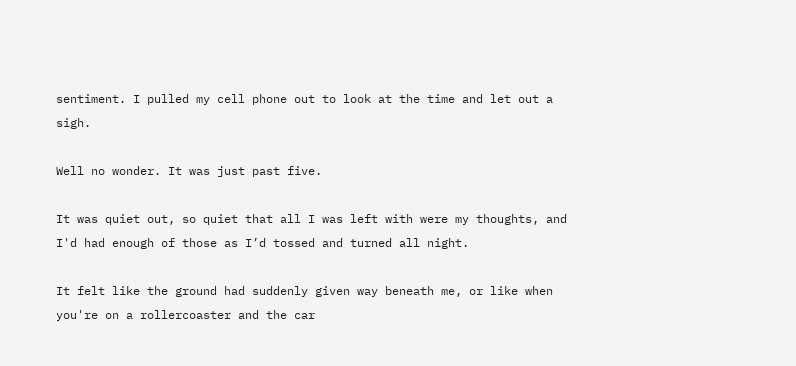sentiment. I pulled my cell phone out to look at the time and let out a sigh.

Well no wonder. It was just past five.

It was quiet out, so quiet that all I was left with were my thoughts, and I'd had enough of those as I’d tossed and turned all night.

It felt like the ground had suddenly given way beneath me, or like when you're on a rollercoaster and the car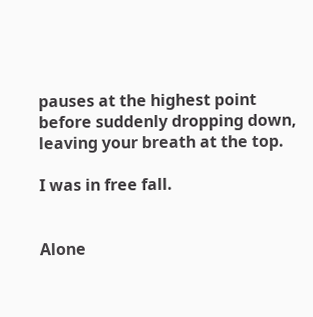pauses at the highest point before suddenly dropping down, leaving your breath at the top.

I was in free fall.


Alone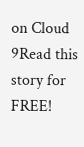on Cloud 9Read this story for FREE!